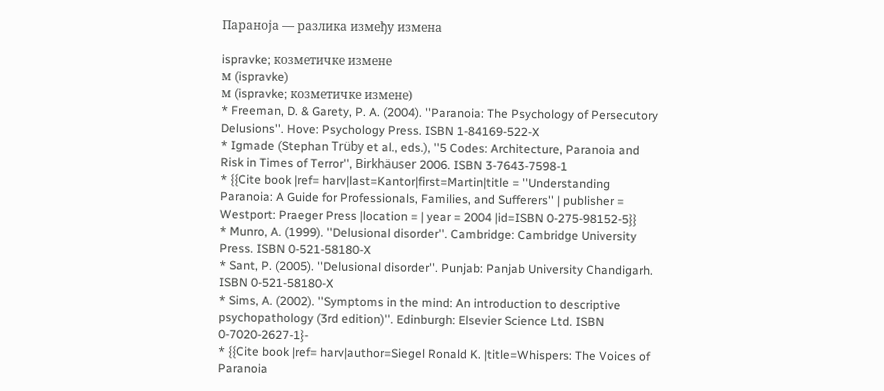Параноја — разлика између измена

ispravke; козметичке измене
м (ispravke)
м (ispravke; козметичке измене)
* Freeman, D. & Garety, P. A. (2004). ''Paranoia: The Psychology of Persecutory Delusions''. Hove: Psychology Press. ISBN 1-84169-522-X
* Igmade (Stephan Trüby et al., eds.), ''5 Codes: Architecture, Paranoia and Risk in Times of Terror'', Birkhäuser 2006. ISBN 3-7643-7598-1
* {{Cite book |ref= harv|last=Kantor|first=Martin|title = ''Understanding Paranoia: A Guide for Professionals, Families, and Sufferers'' | publisher = Westport: Praeger Press |location = | year = 2004 |id=ISBN 0-275-98152-5}}
* Munro, A. (1999). ''Delusional disorder''. Cambridge: Cambridge University Press. ISBN 0-521-58180-X
* Sant, P. (2005). ''Delusional disorder''. Punjab: Panjab University Chandigarh. ISBN 0-521-58180-X
* Sims, A. (2002). ''Symptoms in the mind: An introduction to descriptive psychopathology (3rd edition)''. Edinburgh: Elsevier Science Ltd. ISBN 0-7020-2627-1}-
* {{Cite book |ref= harv|author=Siegel Ronald K. |title=Whispers: The Voices of Paranoia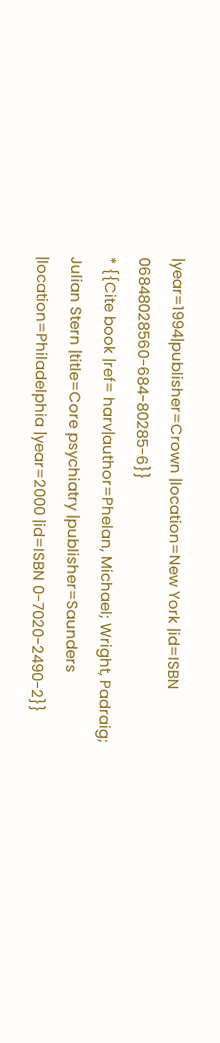|year=1994|publisher=Crown |location=New York |id=ISBN 06848028560-684-80285-6}}
* {{Cite book |ref= harv|author=Phelan, Michael; Wright, Padraig; Julian Stern |title=Core psychiatry |publisher=Saunders |location=Philadelphia |year=2000 |id=ISBN 0-7020-2490-2}}